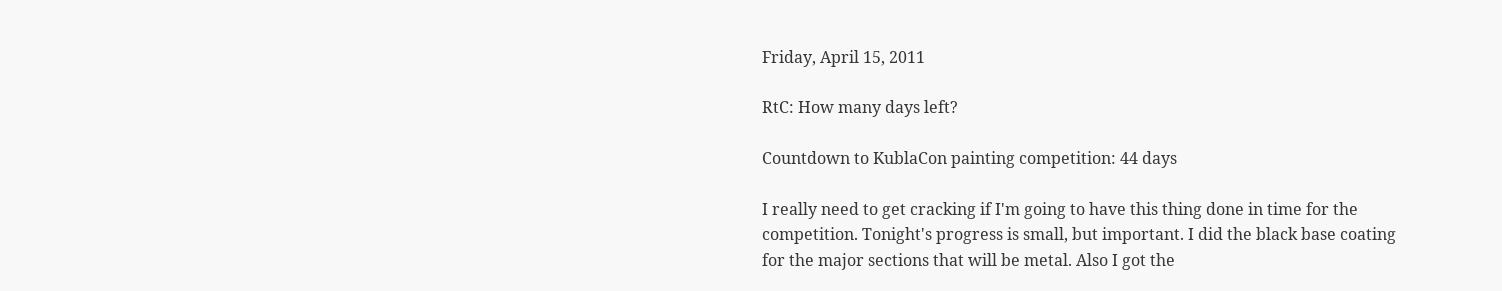Friday, April 15, 2011

RtC: How many days left?

Countdown to KublaCon painting competition: 44 days

I really need to get cracking if I'm going to have this thing done in time for the competition. Tonight's progress is small, but important. I did the black base coating for the major sections that will be metal. Also I got the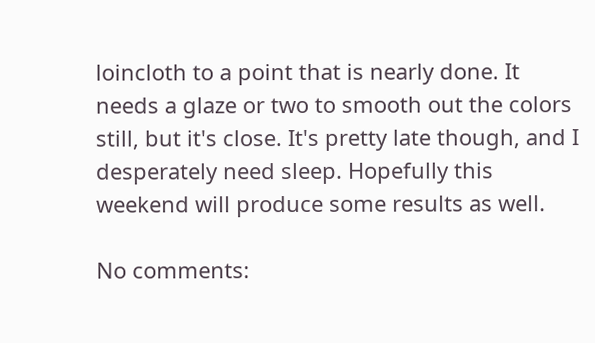loincloth to a point that is nearly done. It needs a glaze or two to smooth out the colors still, but it's close. It's pretty late though, and I desperately need sleep. Hopefully this weekend will produce some results as well.

No comments: